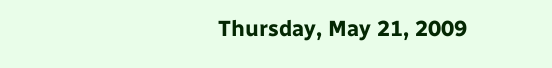Thursday, May 21, 2009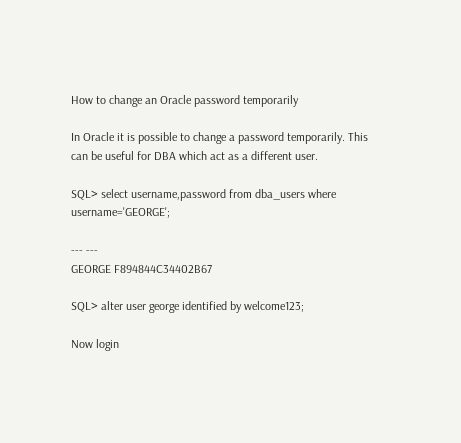How to change an Oracle password temporarily

In Oracle it is possible to change a password temporarily. This can be useful for DBA which act as a different user.

SQL> select username,password from dba_users where username='GEORGE';

--- ---
GEORGE F894844C34402B67

SQL> alter user george identified by welcome123;

Now login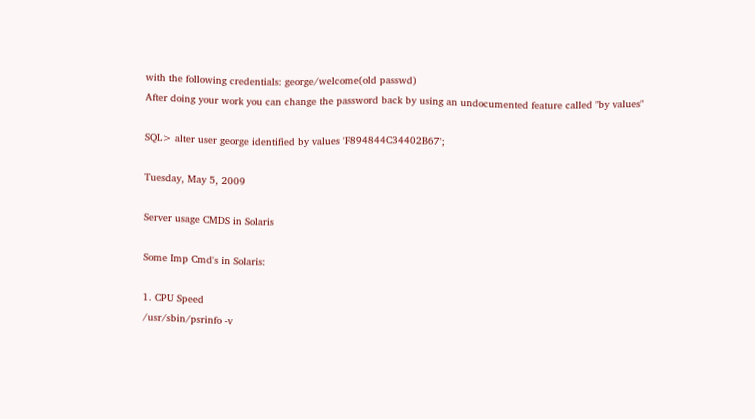with the following credentials: george/welcome(old passwd)
After doing your work you can change the password back by using an undocumented feature called "by values"

SQL> alter user george identified by values 'F894844C34402B67';

Tuesday, May 5, 2009

Server usage CMDS in Solaris

Some Imp Cmd's in Solaris:

1. CPU Speed
/usr/sbin/psrinfo -v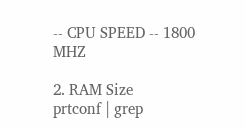-- CPU SPEED -- 1800 MHZ

2. RAM Size
prtconf | grep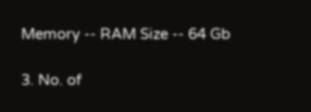Memory -- RAM Size -- 64 Gb

3. No. of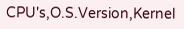CPU's,O.S.Version,Kernel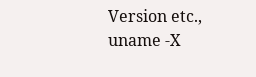Version etc.,
uname -X